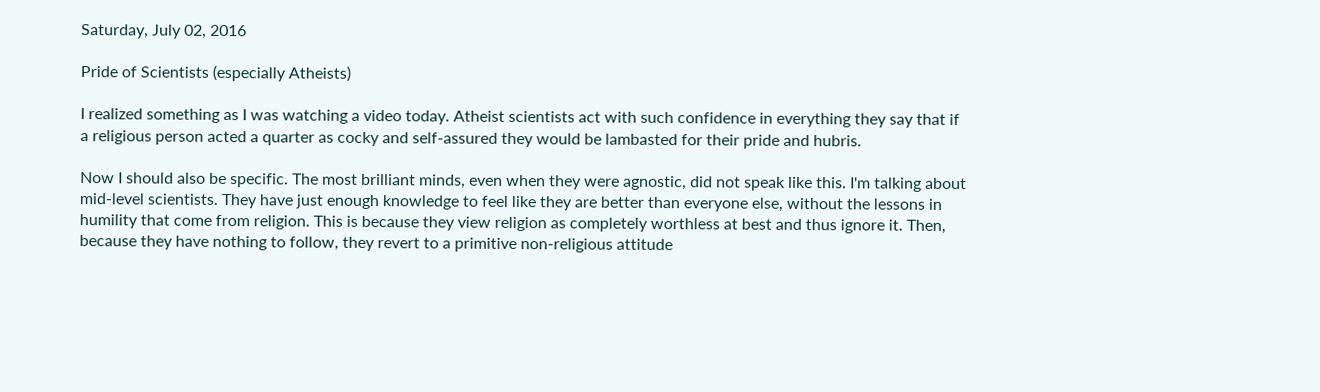Saturday, July 02, 2016

Pride of Scientists (especially Atheists)

I realized something as I was watching a video today. Atheist scientists act with such confidence in everything they say that if a religious person acted a quarter as cocky and self-assured they would be lambasted for their pride and hubris.

Now I should also be specific. The most brilliant minds, even when they were agnostic, did not speak like this. I'm talking about mid-level scientists. They have just enough knowledge to feel like they are better than everyone else, without the lessons in humility that come from religion. This is because they view religion as completely worthless at best and thus ignore it. Then, because they have nothing to follow, they revert to a primitive non-religious attitude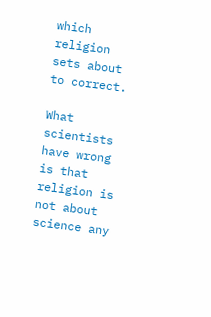which religion sets about to correct.

What scientists have wrong is that religion is not about science any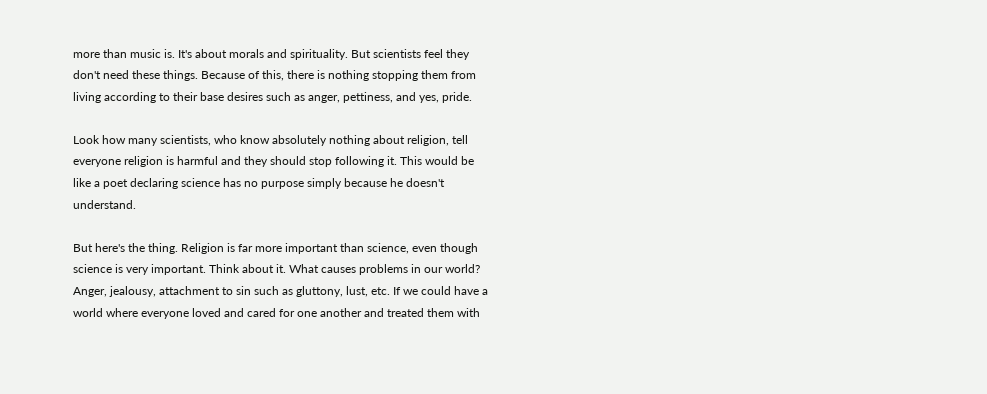more than music is. It's about morals and spirituality. But scientists feel they don't need these things. Because of this, there is nothing stopping them from living according to their base desires such as anger, pettiness, and yes, pride.

Look how many scientists, who know absolutely nothing about religion, tell everyone religion is harmful and they should stop following it. This would be like a poet declaring science has no purpose simply because he doesn't understand.

But here's the thing. Religion is far more important than science, even though science is very important. Think about it. What causes problems in our world? Anger, jealousy, attachment to sin such as gluttony, lust, etc. If we could have a world where everyone loved and cared for one another and treated them with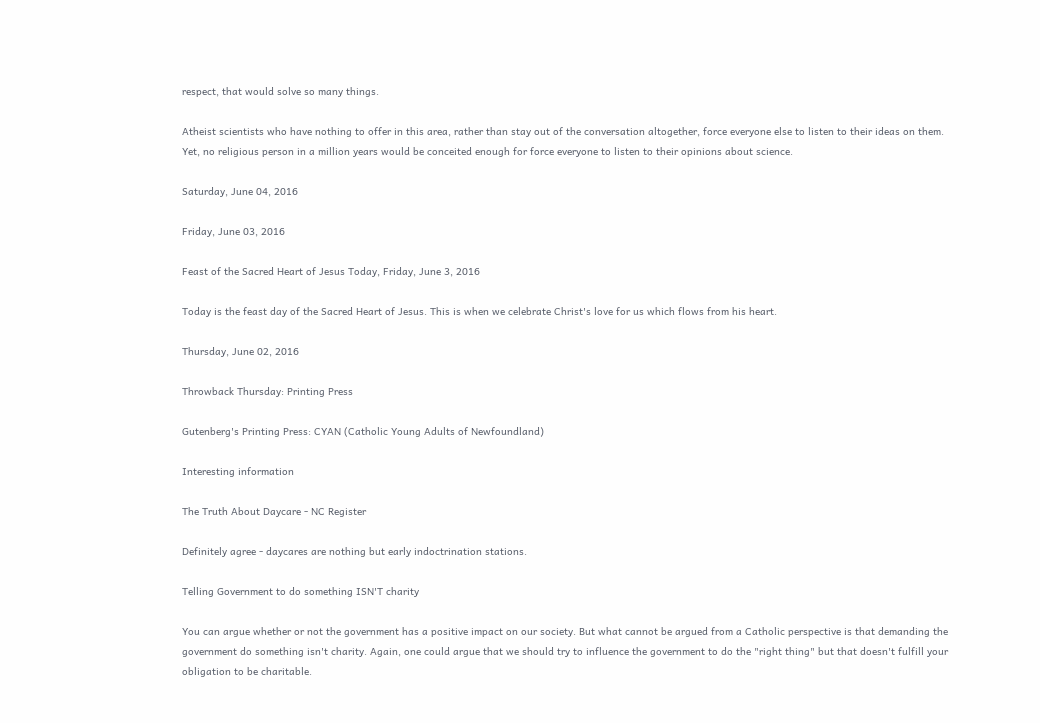respect, that would solve so many things.

Atheist scientists who have nothing to offer in this area, rather than stay out of the conversation altogether, force everyone else to listen to their ideas on them. Yet, no religious person in a million years would be conceited enough for force everyone to listen to their opinions about science.

Saturday, June 04, 2016

Friday, June 03, 2016

Feast of the Sacred Heart of Jesus Today, Friday, June 3, 2016

Today is the feast day of the Sacred Heart of Jesus. This is when we celebrate Christ's love for us which flows from his heart.

Thursday, June 02, 2016

Throwback Thursday: Printing Press

Gutenberg's Printing Press: CYAN (Catholic Young Adults of Newfoundland)

Interesting information

The Truth About Daycare - NC Register

Definitely agree - daycares are nothing but early indoctrination stations.

Telling Government to do something ISN'T charity

You can argue whether or not the government has a positive impact on our society. But what cannot be argued from a Catholic perspective is that demanding the government do something isn't charity. Again, one could argue that we should try to influence the government to do the "right thing" but that doesn't fulfill your obligation to be charitable.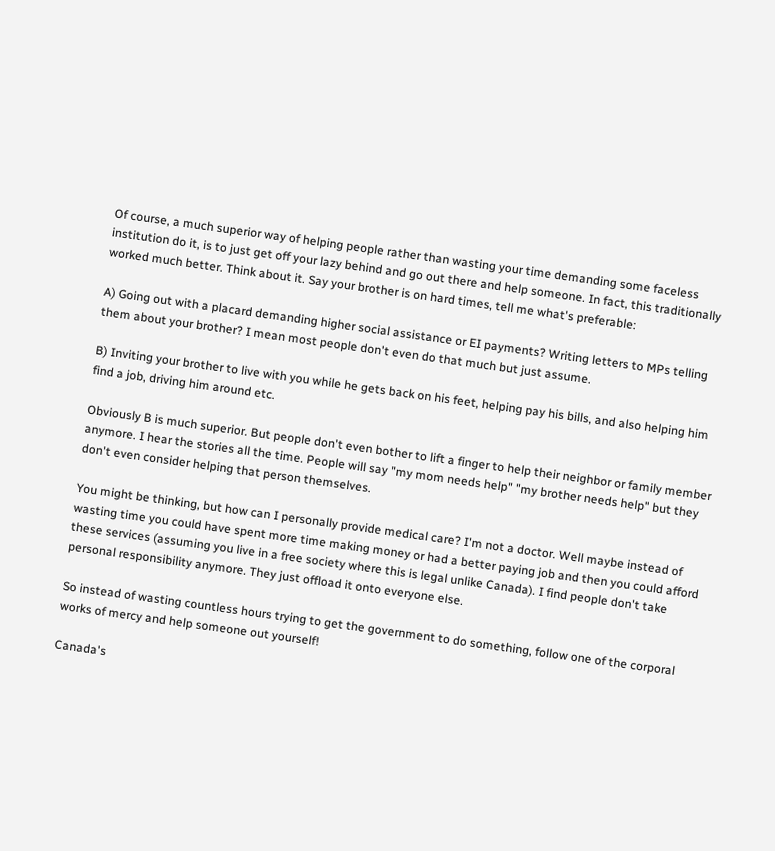Of course, a much superior way of helping people rather than wasting your time demanding some faceless institution do it, is to just get off your lazy behind and go out there and help someone. In fact, this traditionally worked much better. Think about it. Say your brother is on hard times, tell me what's preferable:

A) Going out with a placard demanding higher social assistance or EI payments? Writing letters to MPs telling them about your brother? I mean most people don't even do that much but just assume.

B) Inviting your brother to live with you while he gets back on his feet, helping pay his bills, and also helping him find a job, driving him around etc.

Obviously B is much superior. But people don't even bother to lift a finger to help their neighbor or family member anymore. I hear the stories all the time. People will say "my mom needs help" "my brother needs help" but they don't even consider helping that person themselves.

You might be thinking, but how can I personally provide medical care? I'm not a doctor. Well maybe instead of wasting time you could have spent more time making money or had a better paying job and then you could afford these services (assuming you live in a free society where this is legal unlike Canada). I find people don't take personal responsibility anymore. They just offload it onto everyone else.

So instead of wasting countless hours trying to get the government to do something, follow one of the corporal works of mercy and help someone out yourself!

Canada's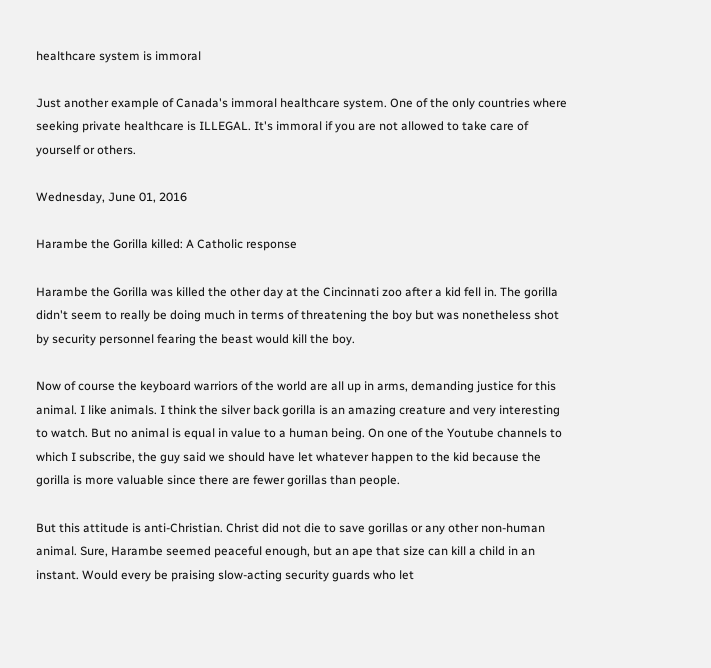healthcare system is immoral

Just another example of Canada's immoral healthcare system. One of the only countries where seeking private healthcare is ILLEGAL. It's immoral if you are not allowed to take care of yourself or others.

Wednesday, June 01, 2016

Harambe the Gorilla killed: A Catholic response

Harambe the Gorilla was killed the other day at the Cincinnati zoo after a kid fell in. The gorilla didn't seem to really be doing much in terms of threatening the boy but was nonetheless shot by security personnel fearing the beast would kill the boy.

Now of course the keyboard warriors of the world are all up in arms, demanding justice for this animal. I like animals. I think the silver back gorilla is an amazing creature and very interesting to watch. But no animal is equal in value to a human being. On one of the Youtube channels to which I subscribe, the guy said we should have let whatever happen to the kid because the gorilla is more valuable since there are fewer gorillas than people.

But this attitude is anti-Christian. Christ did not die to save gorillas or any other non-human animal. Sure, Harambe seemed peaceful enough, but an ape that size can kill a child in an instant. Would every be praising slow-acting security guards who let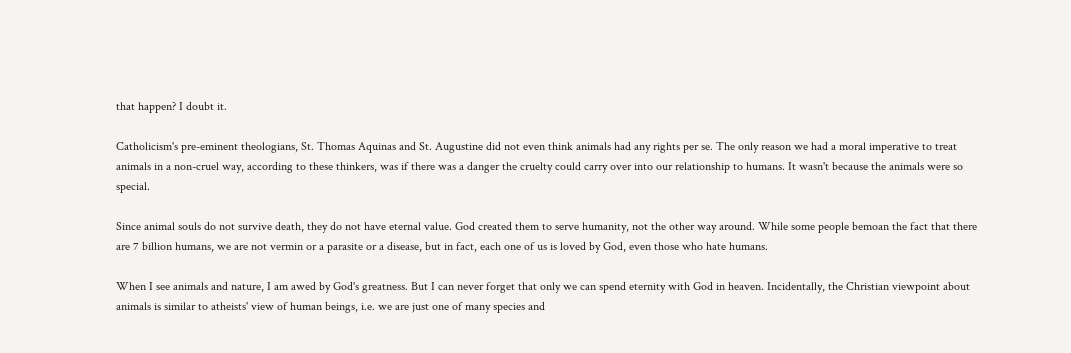that happen? I doubt it.

Catholicism's pre-eminent theologians, St. Thomas Aquinas and St. Augustine did not even think animals had any rights per se. The only reason we had a moral imperative to treat animals in a non-cruel way, according to these thinkers, was if there was a danger the cruelty could carry over into our relationship to humans. It wasn't because the animals were so special.

Since animal souls do not survive death, they do not have eternal value. God created them to serve humanity, not the other way around. While some people bemoan the fact that there are 7 billion humans, we are not vermin or a parasite or a disease, but in fact, each one of us is loved by God, even those who hate humans.

When I see animals and nature, I am awed by God's greatness. But I can never forget that only we can spend eternity with God in heaven. Incidentally, the Christian viewpoint about animals is similar to atheists' view of human beings, i.e. we are just one of many species and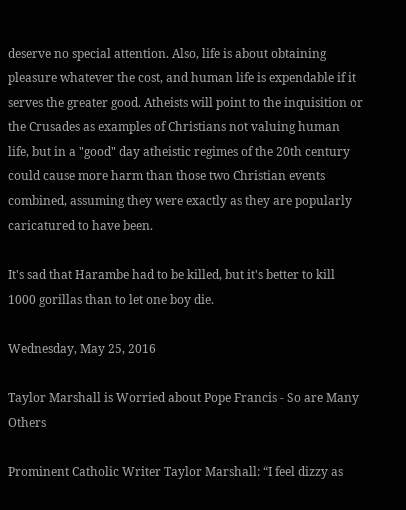deserve no special attention. Also, life is about obtaining pleasure whatever the cost, and human life is expendable if it serves the greater good. Atheists will point to the inquisition or the Crusades as examples of Christians not valuing human life, but in a "good" day atheistic regimes of the 20th century could cause more harm than those two Christian events combined, assuming they were exactly as they are popularly caricatured to have been.

It's sad that Harambe had to be killed, but it's better to kill 1000 gorillas than to let one boy die.

Wednesday, May 25, 2016

Taylor Marshall is Worried about Pope Francis - So are Many Others

Prominent Catholic Writer Taylor Marshall: “I feel dizzy as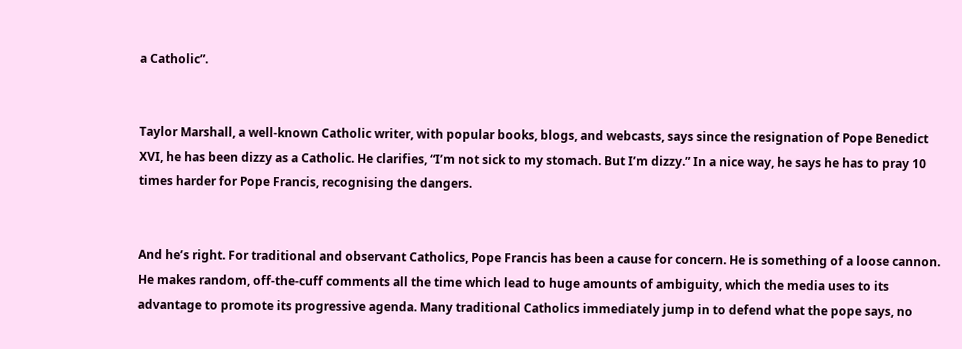a Catholic”.


Taylor Marshall, a well-known Catholic writer, with popular books, blogs, and webcasts, says since the resignation of Pope Benedict XVI, he has been dizzy as a Catholic. He clarifies, “I’m not sick to my stomach. But I’m dizzy.” In a nice way, he says he has to pray 10 times harder for Pope Francis, recognising the dangers.


And he’s right. For traditional and observant Catholics, Pope Francis has been a cause for concern. He is something of a loose cannon. He makes random, off-the-cuff comments all the time which lead to huge amounts of ambiguity, which the media uses to its advantage to promote its progressive agenda. Many traditional Catholics immediately jump in to defend what the pope says, no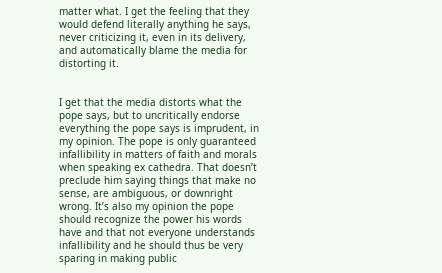matter what. I get the feeling that they would defend literally anything he says, never criticizing it, even in its delivery, and automatically blame the media for distorting it.


I get that the media distorts what the pope says, but to uncritically endorse everything the pope says is imprudent, in my opinion. The pope is only guaranteed infallibility in matters of faith and morals when speaking ex cathedra. That doesn’t preclude him saying things that make no sense, are ambiguous, or downright wrong. It’s also my opinion the pope should recognize the power his words have and that not everyone understands infallibility and he should thus be very sparing in making public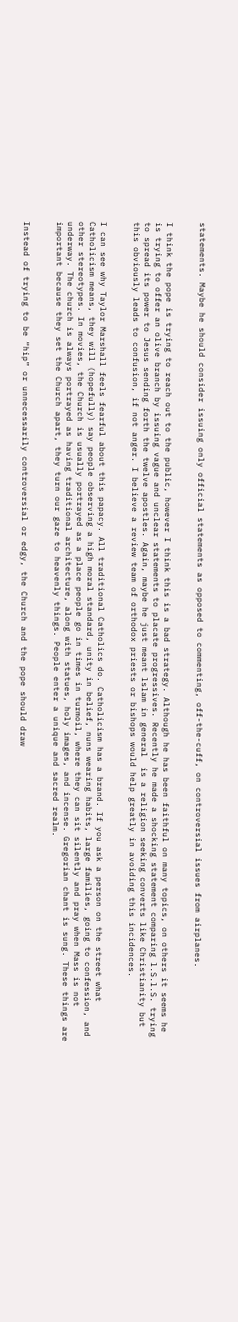statements. Maybe he should consider issuing only official statements as opposed to commenting, off-the-cuff, on controversial issues from airplanes.


I think the pope is trying to reach out to the public, however I think this is a bad strategy. Although he has been faithful on many topics, on others it seems he is trying to offer an olive branch by issuing vague and unclear statements to placate progressives. Recently he made a shocking statement comparing l.S.l.S. trying to spread its power to Jesus sending forth the twelve apostles. Again, maybe he just meant lslam in general  is a religion seeking converts like Christianity but this obviously leads to confusion, if not anger. I believe a review team of orthodox priests or bishops would help greatly in avoiding this incidences.


I can see why Taylor Marshall feels fearful about this papacy. All traditional Catholics do. Catholicism has a brand. If you ask a person on the street what Catholicism means, they will (hopefully) say people observing a high moral standard, unity in belief, nuns wearing habits, large families, going to confession, and other stereotypes. In movies, the Church is usually portrayed as a place people go in times in turmoil, where they can sit silently and pray when Mass is not underway. The church is always portrayed as having traditional architecture, along with statues, holy images, and incense. Gregorian chant is sung. These things are important because they set the Church apart, they turn our gaze to heavenly things. People enter a unique and sacred realm.


Instead of trying to be “hip” or unnecessarily controversial or edgy, the Church and the pope should draw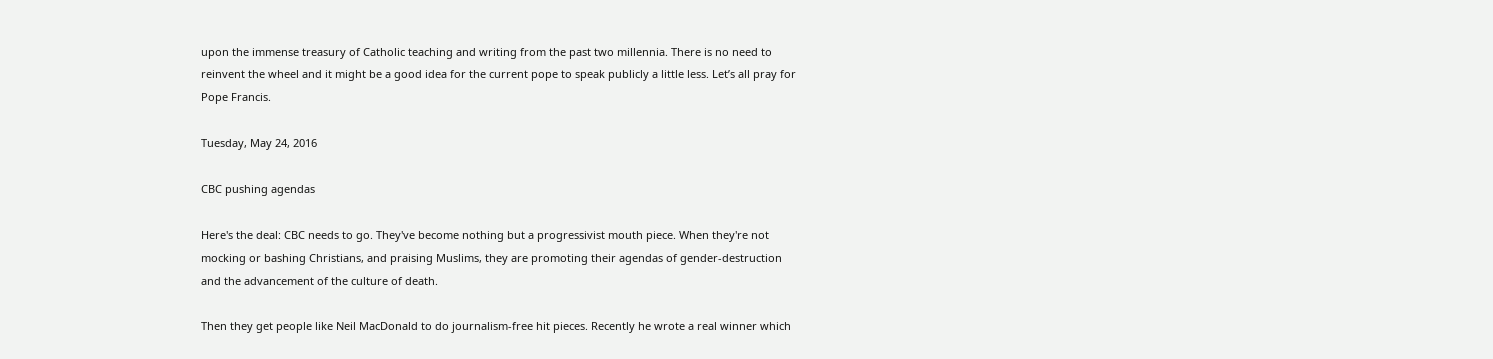upon the immense treasury of Catholic teaching and writing from the past two millennia. There is no need to reinvent the wheel and it might be a good idea for the current pope to speak publicly a little less. Let’s all pray for Pope Francis.

Tuesday, May 24, 2016

CBC pushing agendas

Here's the deal: CBC needs to go. They've become nothing but a progressivist mouth piece. When they're not mocking or bashing Christians, and praising Muslims, they are promoting their agendas of gender-destruction and the advancement of the culture of death.

Then they get people like Neil MacDonald to do journalism-free hit pieces. Recently he wrote a real winner which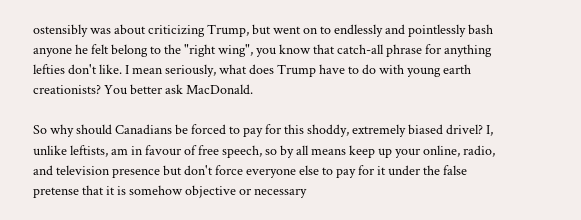ostensibly was about criticizing Trump, but went on to endlessly and pointlessly bash anyone he felt belong to the "right wing", you know that catch-all phrase for anything lefties don't like. I mean seriously, what does Trump have to do with young earth creationists? You better ask MacDonald.

So why should Canadians be forced to pay for this shoddy, extremely biased drivel? I, unlike leftists, am in favour of free speech, so by all means keep up your online, radio, and television presence but don't force everyone else to pay for it under the false pretense that it is somehow objective or necessary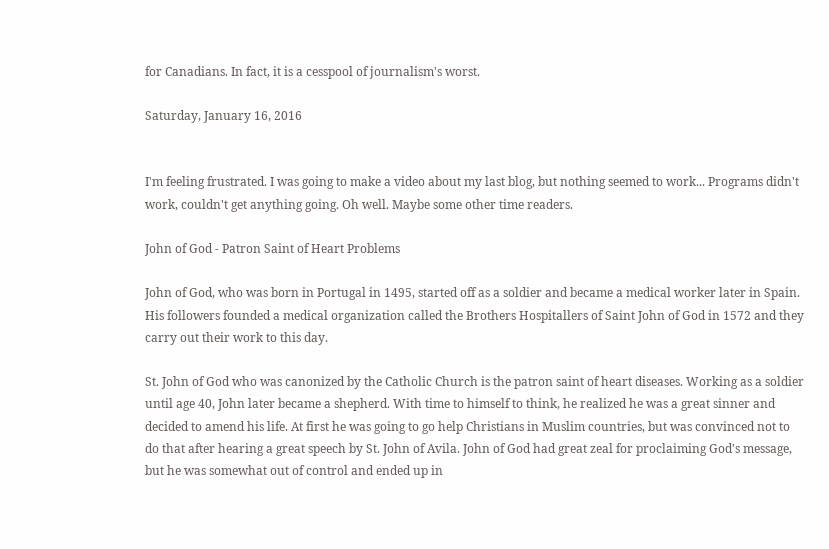for Canadians. In fact, it is a cesspool of journalism's worst.

Saturday, January 16, 2016


I'm feeling frustrated. I was going to make a video about my last blog, but nothing seemed to work... Programs didn't work, couldn't get anything going. Oh well. Maybe some other time readers.

John of God - Patron Saint of Heart Problems

John of God, who was born in Portugal in 1495, started off as a soldier and became a medical worker later in Spain. His followers founded a medical organization called the Brothers Hospitallers of Saint John of God in 1572 and they carry out their work to this day.

St. John of God who was canonized by the Catholic Church is the patron saint of heart diseases. Working as a soldier until age 40, John later became a shepherd. With time to himself to think, he realized he was a great sinner and decided to amend his life. At first he was going to go help Christians in Muslim countries, but was convinced not to do that after hearing a great speech by St. John of Avila. John of God had great zeal for proclaiming God's message, but he was somewhat out of control and ended up in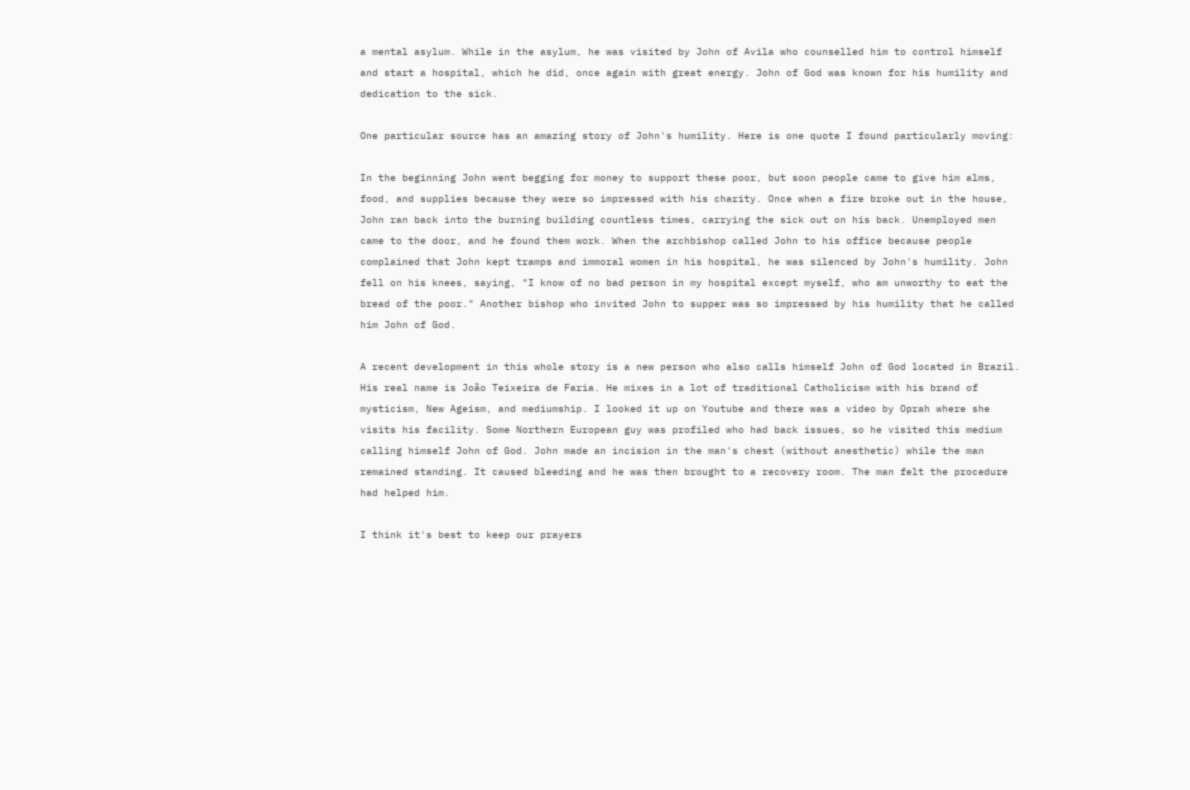a mental asylum. While in the asylum, he was visited by John of Avila who counselled him to control himself and start a hospital, which he did, once again with great energy. John of God was known for his humility and dedication to the sick.

One particular source has an amazing story of John's humility. Here is one quote I found particularly moving:

In the beginning John went begging for money to support these poor, but soon people came to give him alms, food, and supplies because they were so impressed with his charity. Once when a fire broke out in the house, John ran back into the burning building countless times, carrying the sick out on his back. Unemployed men came to the door, and he found them work. When the archbishop called John to his office because people complained that John kept tramps and immoral women in his hospital, he was silenced by John's humility. John fell on his knees, saying, "I know of no bad person in my hospital except myself, who am unworthy to eat the bread of the poor." Another bishop who invited John to supper was so impressed by his humility that he called him John of God.

A recent development in this whole story is a new person who also calls himself John of God located in Brazil. His real name is João Teixeira de Faria. He mixes in a lot of traditional Catholicism with his brand of mysticism, New Ageism, and mediumship. I looked it up on Youtube and there was a video by Oprah where she visits his facility. Some Northern European guy was profiled who had back issues, so he visited this medium calling himself John of God. John made an incision in the man's chest (without anesthetic) while the man remained standing. It caused bleeding and he was then brought to a recovery room. The man felt the procedure had helped him.

I think it's best to keep our prayers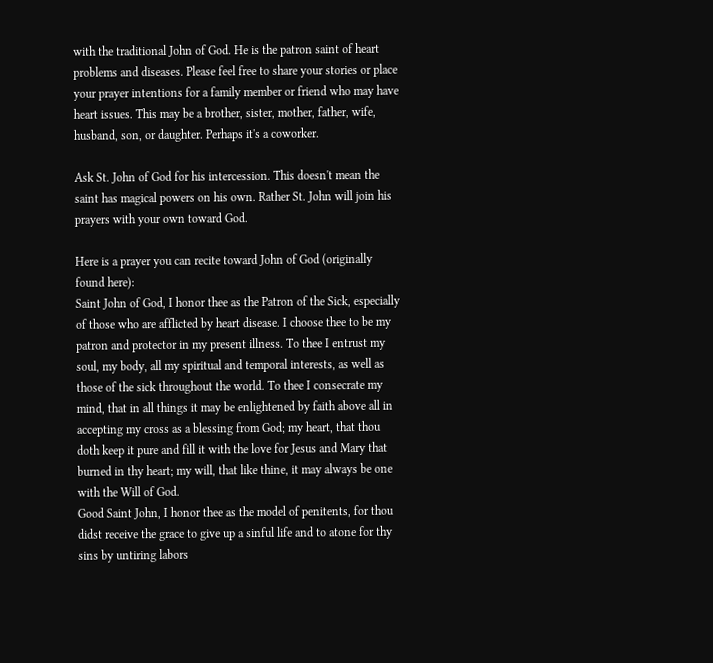with the traditional John of God. He is the patron saint of heart problems and diseases. Please feel free to share your stories or place your prayer intentions for a family member or friend who may have heart issues. This may be a brother, sister, mother, father, wife, husband, son, or daughter. Perhaps it's a coworker.

Ask St. John of God for his intercession. This doesn't mean the saint has magical powers on his own. Rather St. John will join his prayers with your own toward God.

Here is a prayer you can recite toward John of God (originally found here):
Saint John of God, I honor thee as the Patron of the Sick, especially of those who are afflicted by heart disease. I choose thee to be my patron and protector in my present illness. To thee I entrust my soul, my body, all my spiritual and temporal interests, as well as those of the sick throughout the world. To thee I consecrate my mind, that in all things it may be enlightened by faith above all in accepting my cross as a blessing from God; my heart, that thou doth keep it pure and fill it with the love for Jesus and Mary that burned in thy heart; my will, that like thine, it may always be one with the Will of God.
Good Saint John, I honor thee as the model of penitents, for thou didst receive the grace to give up a sinful life and to atone for thy sins by untiring labors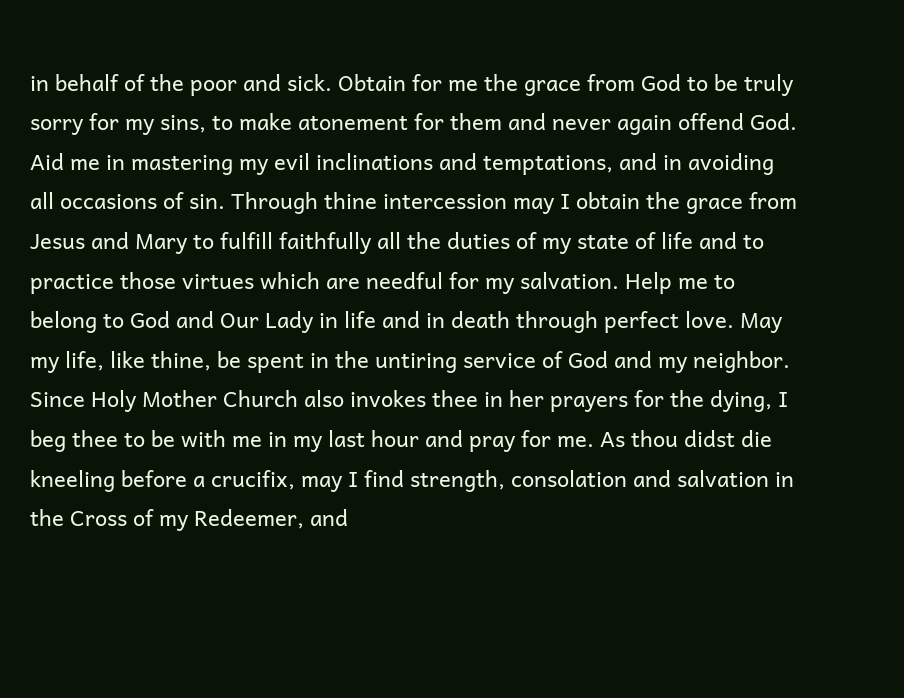in behalf of the poor and sick. Obtain for me the grace from God to be truly sorry for my sins, to make atonement for them and never again offend God. Aid me in mastering my evil inclinations and temptations, and in avoiding all occasions of sin. Through thine intercession may I obtain the grace from Jesus and Mary to fulfill faithfully all the duties of my state of life and to practice those virtues which are needful for my salvation. Help me to belong to God and Our Lady in life and in death through perfect love. May my life, like thine, be spent in the untiring service of God and my neighbor.
Since Holy Mother Church also invokes thee in her prayers for the dying, I beg thee to be with me in my last hour and pray for me. As thou didst die kneeling before a crucifix, may I find strength, consolation and salvation in the Cross of my Redeemer, and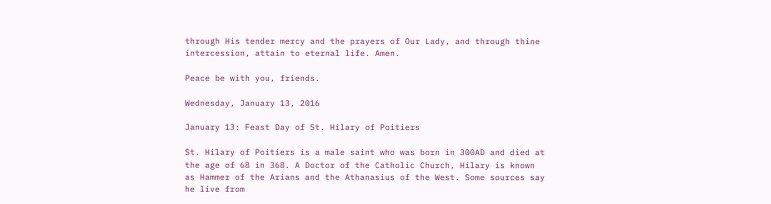through His tender mercy and the prayers of Our Lady, and through thine intercession, attain to eternal life. Amen.

Peace be with you, friends.

Wednesday, January 13, 2016

January 13: Feast Day of St. Hilary of Poitiers

St. Hilary of Poitiers is a male saint who was born in 300AD and died at the age of 68 in 368. A Doctor of the Catholic Church, Hilary is known as Hammer of the Arians and the Athanasius of the West. Some sources say he live from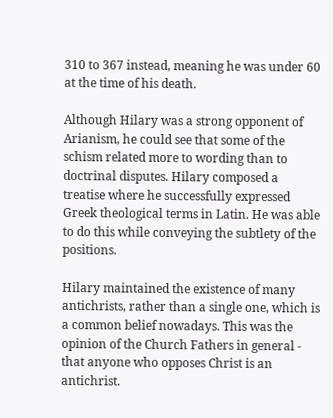310 to 367 instead, meaning he was under 60 at the time of his death.

Although Hilary was a strong opponent of Arianism, he could see that some of the schism related more to wording than to doctrinal disputes. Hilary composed a treatise where he successfully expressed Greek theological terms in Latin. He was able to do this while conveying the subtlety of the positions.

Hilary maintained the existence of many antichrists, rather than a single one, which is a common belief nowadays. This was the opinion of the Church Fathers in general - that anyone who opposes Christ is an antichrist.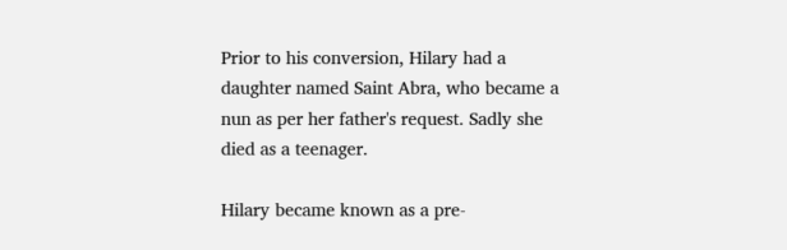Prior to his conversion, Hilary had a daughter named Saint Abra, who became a nun as per her father's request. Sadly she died as a teenager.

Hilary became known as a pre-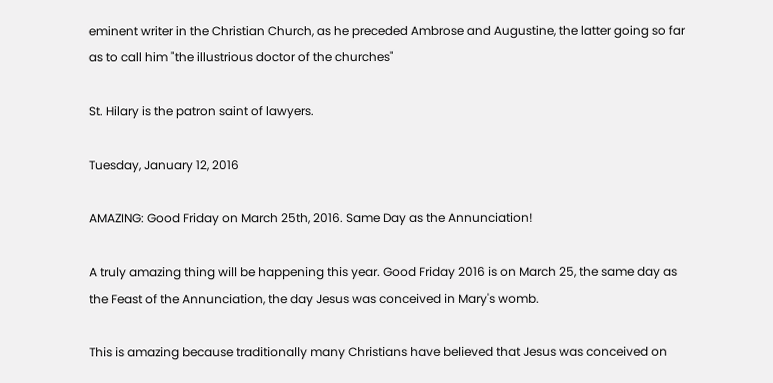eminent writer in the Christian Church, as he preceded Ambrose and Augustine, the latter going so far as to call him "the illustrious doctor of the churches"

St. Hilary is the patron saint of lawyers.

Tuesday, January 12, 2016

AMAZING: Good Friday on March 25th, 2016. Same Day as the Annunciation!

A truly amazing thing will be happening this year. Good Friday 2016 is on March 25, the same day as the Feast of the Annunciation, the day Jesus was conceived in Mary's womb.

This is amazing because traditionally many Christians have believed that Jesus was conceived on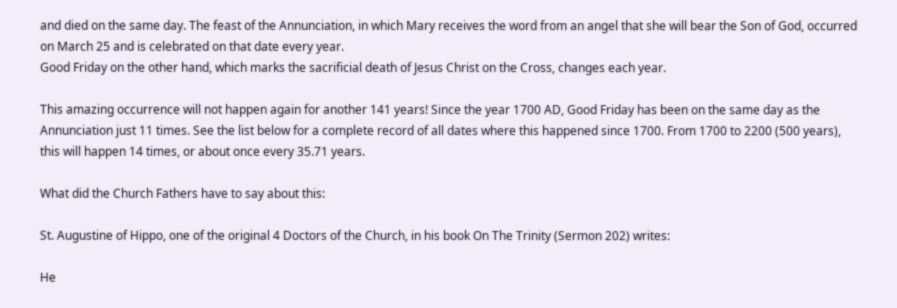and died on the same day. The feast of the Annunciation, in which Mary receives the word from an angel that she will bear the Son of God, occurred on March 25 and is celebrated on that date every year.
Good Friday on the other hand, which marks the sacrificial death of Jesus Christ on the Cross, changes each year.

This amazing occurrence will not happen again for another 141 years! Since the year 1700 AD, Good Friday has been on the same day as the Annunciation just 11 times. See the list below for a complete record of all dates where this happened since 1700. From 1700 to 2200 (500 years), this will happen 14 times, or about once every 35.71 years.

What did the Church Fathers have to say about this:

St. Augustine of Hippo, one of the original 4 Doctors of the Church, in his book On The Trinity (Sermon 202) writes:

He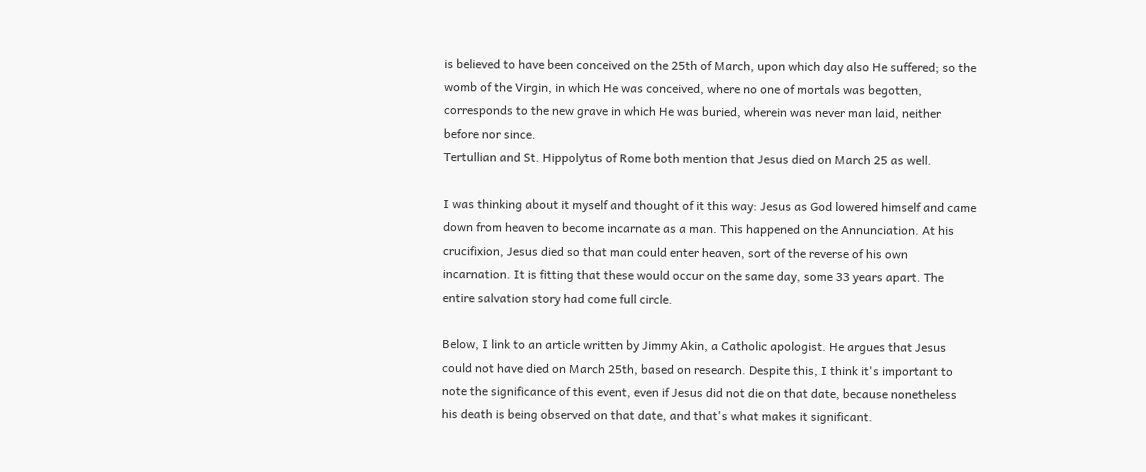is believed to have been conceived on the 25th of March, upon which day also He suffered; so the womb of the Virgin, in which He was conceived, where no one of mortals was begotten, corresponds to the new grave in which He was buried, wherein was never man laid, neither before nor since.
Tertullian and St. Hippolytus of Rome both mention that Jesus died on March 25 as well.

I was thinking about it myself and thought of it this way: Jesus as God lowered himself and came down from heaven to become incarnate as a man. This happened on the Annunciation. At his crucifixion, Jesus died so that man could enter heaven, sort of the reverse of his own incarnation. It is fitting that these would occur on the same day, some 33 years apart. The entire salvation story had come full circle.

Below, I link to an article written by Jimmy Akin, a Catholic apologist. He argues that Jesus could not have died on March 25th, based on research. Despite this, I think it's important to note the significance of this event, even if Jesus did not die on that date, because nonetheless his death is being observed on that date, and that's what makes it significant.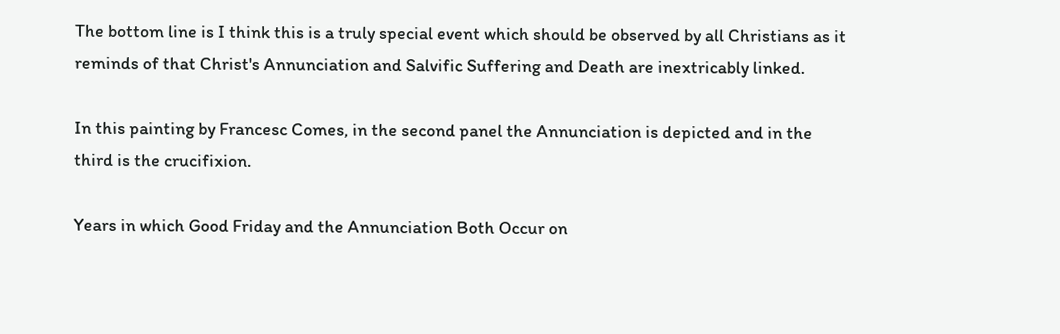The bottom line is I think this is a truly special event which should be observed by all Christians as it reminds of that Christ's Annunciation and Salvific Suffering and Death are inextricably linked.

In this painting by Francesc Comes, in the second panel the Annunciation is depicted and in the third is the crucifixion.

Years in which Good Friday and the Annunciation Both Occur on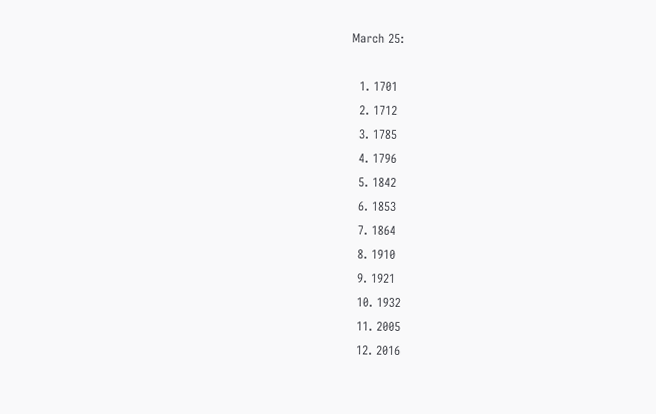March 25:

  1. 1701
  2. 1712
  3. 1785
  4. 1796
  5. 1842
  6. 1853
  7. 1864
  8. 1910
  9. 1921
  10. 1932
  11. 2005
  12. 2016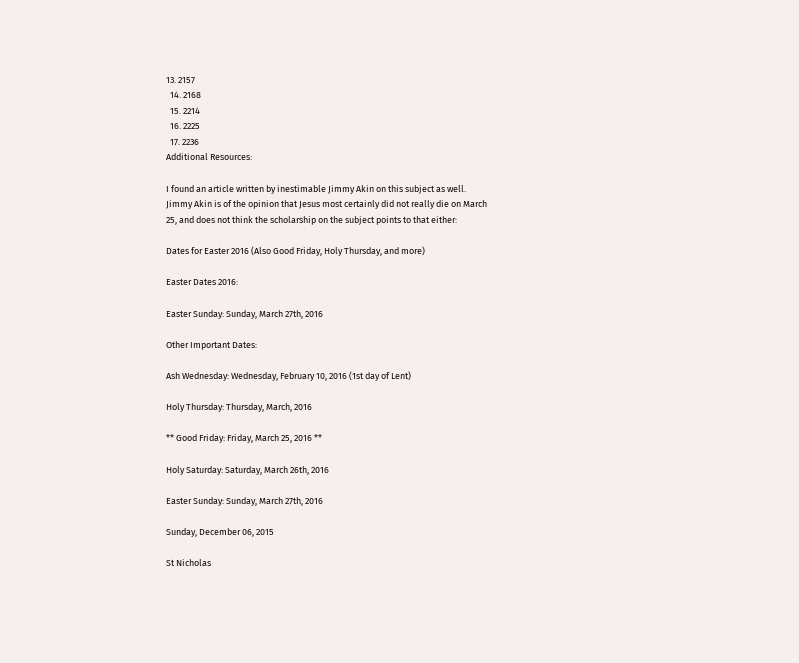13. 2157
  14. 2168
  15. 2214
  16. 2225
  17. 2236
Additional Resources:

I found an article written by inestimable Jimmy Akin on this subject as well. Jimmy Akin is of the opinion that Jesus most certainly did not really die on March 25, and does not think the scholarship on the subject points to that either:

Dates for Easter 2016 (Also Good Friday, Holy Thursday, and more)

Easter Dates 2016:

Easter Sunday: Sunday, March 27th, 2016

Other Important Dates:

Ash Wednesday: Wednesday, February 10, 2016 (1st day of Lent)

Holy Thursday: Thursday, March, 2016

** Good Friday: Friday, March 25, 2016 **

Holy Saturday: Saturday, March 26th, 2016

Easter Sunday: Sunday, March 27th, 2016

Sunday, December 06, 2015

St Nicholas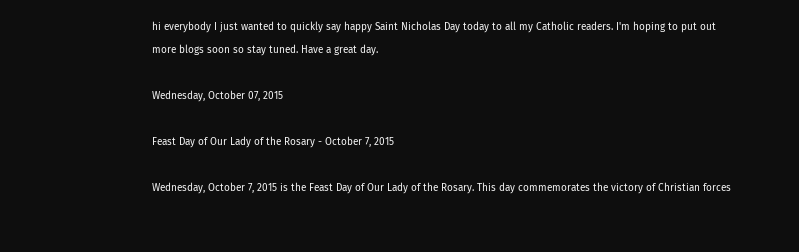hi everybody I just wanted to quickly say happy Saint Nicholas Day today to all my Catholic readers. I'm hoping to put out more blogs soon so stay tuned. Have a great day.

Wednesday, October 07, 2015

Feast Day of Our Lady of the Rosary - October 7, 2015

Wednesday, October 7, 2015 is the Feast Day of Our Lady of the Rosary. This day commemorates the victory of Christian forces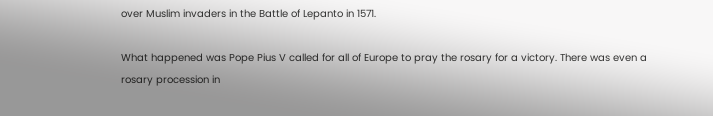over Muslim invaders in the Battle of Lepanto in 1571.

What happened was Pope Pius V called for all of Europe to pray the rosary for a victory. There was even a rosary procession in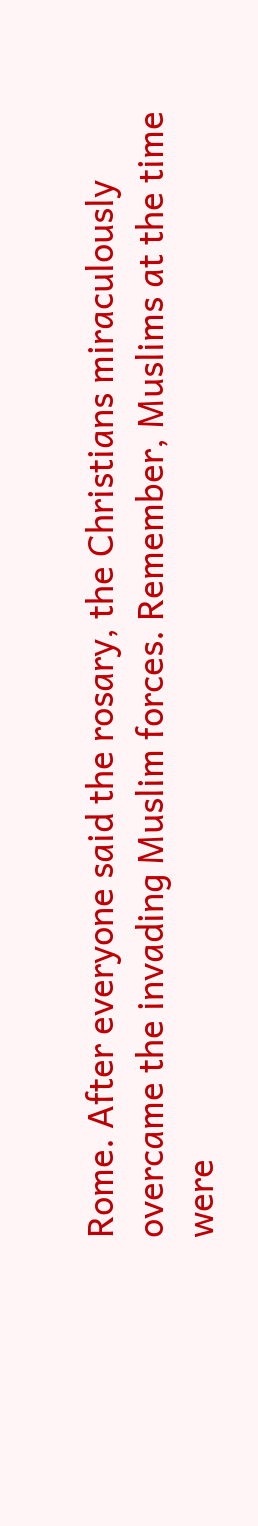Rome. After everyone said the rosary, the Christians miraculously overcame the invading Muslim forces. Remember, Muslims at the time were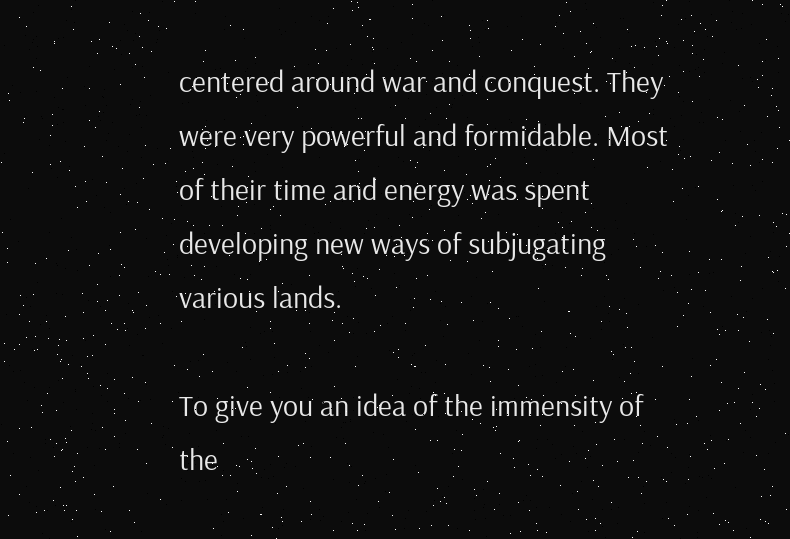centered around war and conquest. They were very powerful and formidable. Most of their time and energy was spent developing new ways of subjugating various lands.

To give you an idea of the immensity of the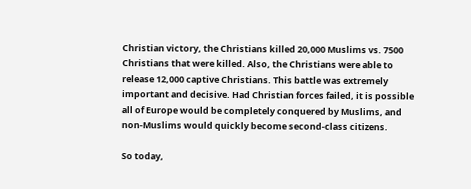Christian victory, the Christians killed 20,000 Muslims vs. 7500 Christians that were killed. Also, the Christians were able to release 12,000 captive Christians. This battle was extremely important and decisive. Had Christian forces failed, it is possible all of Europe would be completely conquered by Muslims, and non-Muslims would quickly become second-class citizens.

So today,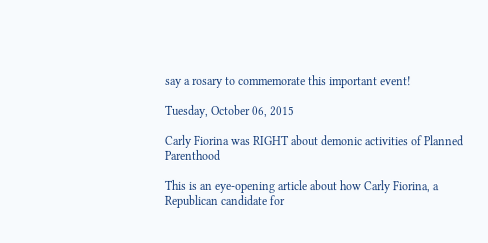say a rosary to commemorate this important event!

Tuesday, October 06, 2015

Carly Fiorina was RIGHT about demonic activities of Planned Parenthood

This is an eye-opening article about how Carly Fiorina, a Republican candidate for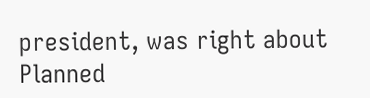president, was right about Planned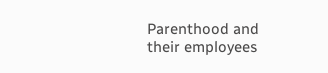Parenthood and their employees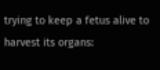trying to keep a fetus alive to harvest its organs: